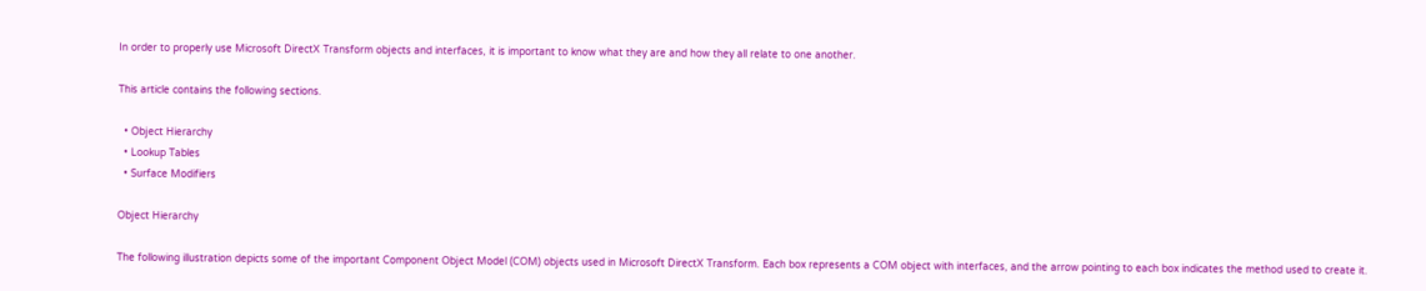In order to properly use Microsoft DirectX Transform objects and interfaces, it is important to know what they are and how they all relate to one another.

This article contains the following sections.

  • Object Hierarchy
  • Lookup Tables
  • Surface Modifiers

Object Hierarchy

The following illustration depicts some of the important Component Object Model (COM) objects used in Microsoft DirectX Transform. Each box represents a COM object with interfaces, and the arrow pointing to each box indicates the method used to create it.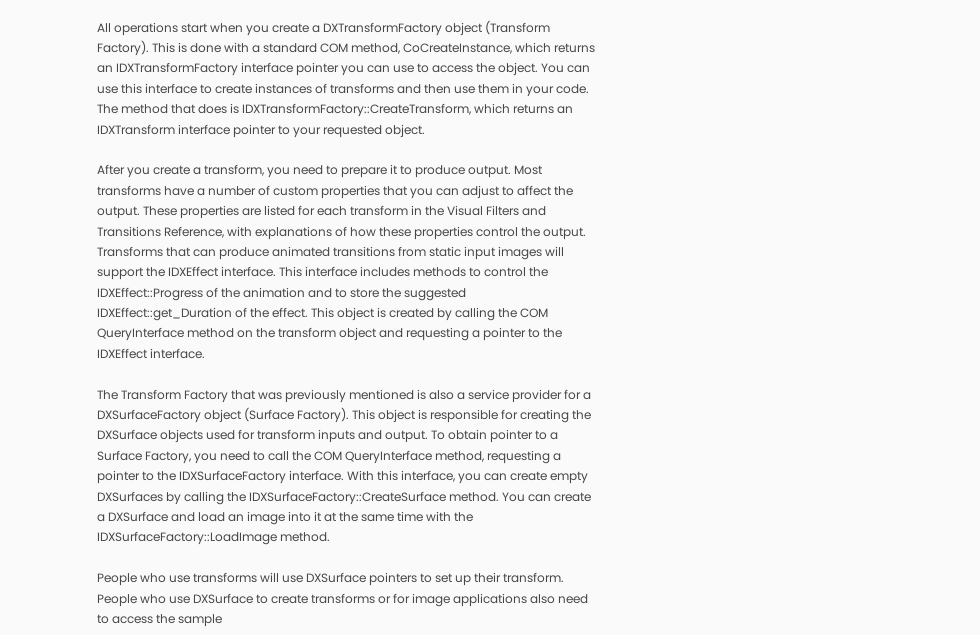All operations start when you create a DXTransformFactory object (Transform Factory). This is done with a standard COM method, CoCreateInstance, which returns an IDXTransformFactory interface pointer you can use to access the object. You can use this interface to create instances of transforms and then use them in your code. The method that does is IDXTransformFactory::CreateTransform, which returns an IDXTransform interface pointer to your requested object.

After you create a transform, you need to prepare it to produce output. Most transforms have a number of custom properties that you can adjust to affect the output. These properties are listed for each transform in the Visual Filters and Transitions Reference, with explanations of how these properties control the output. Transforms that can produce animated transitions from static input images will support the IDXEffect interface. This interface includes methods to control the IDXEffect::Progress of the animation and to store the suggested IDXEffect::get_Duration of the effect. This object is created by calling the COM QueryInterface method on the transform object and requesting a pointer to the IDXEffect interface.

The Transform Factory that was previously mentioned is also a service provider for a DXSurfaceFactory object (Surface Factory). This object is responsible for creating the DXSurface objects used for transform inputs and output. To obtain pointer to a Surface Factory, you need to call the COM QueryInterface method, requesting a pointer to the IDXSurfaceFactory interface. With this interface, you can create empty DXSurfaces by calling the IDXSurfaceFactory::CreateSurface method. You can create a DXSurface and load an image into it at the same time with the IDXSurfaceFactory::LoadImage method.

People who use transforms will use DXSurface pointers to set up their transform. People who use DXSurface to create transforms or for image applications also need to access the sample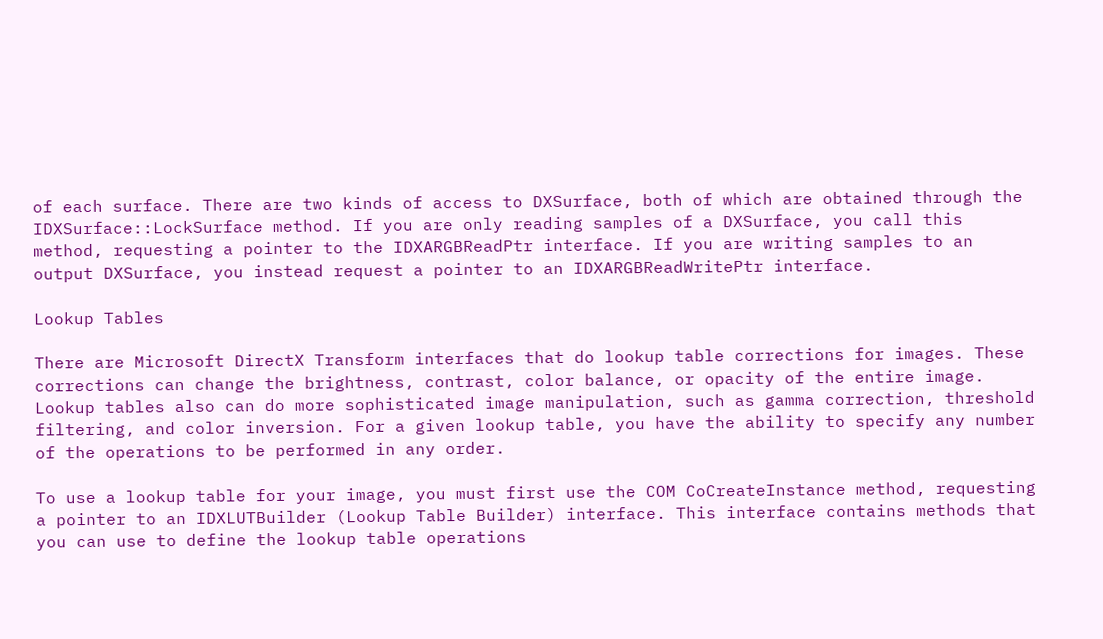of each surface. There are two kinds of access to DXSurface, both of which are obtained through the IDXSurface::LockSurface method. If you are only reading samples of a DXSurface, you call this method, requesting a pointer to the IDXARGBReadPtr interface. If you are writing samples to an output DXSurface, you instead request a pointer to an IDXARGBReadWritePtr interface.

Lookup Tables

There are Microsoft DirectX Transform interfaces that do lookup table corrections for images. These corrections can change the brightness, contrast, color balance, or opacity of the entire image. Lookup tables also can do more sophisticated image manipulation, such as gamma correction, threshold filtering, and color inversion. For a given lookup table, you have the ability to specify any number of the operations to be performed in any order.

To use a lookup table for your image, you must first use the COM CoCreateInstance method, requesting a pointer to an IDXLUTBuilder (Lookup Table Builder) interface. This interface contains methods that you can use to define the lookup table operations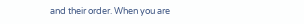and their order. When you are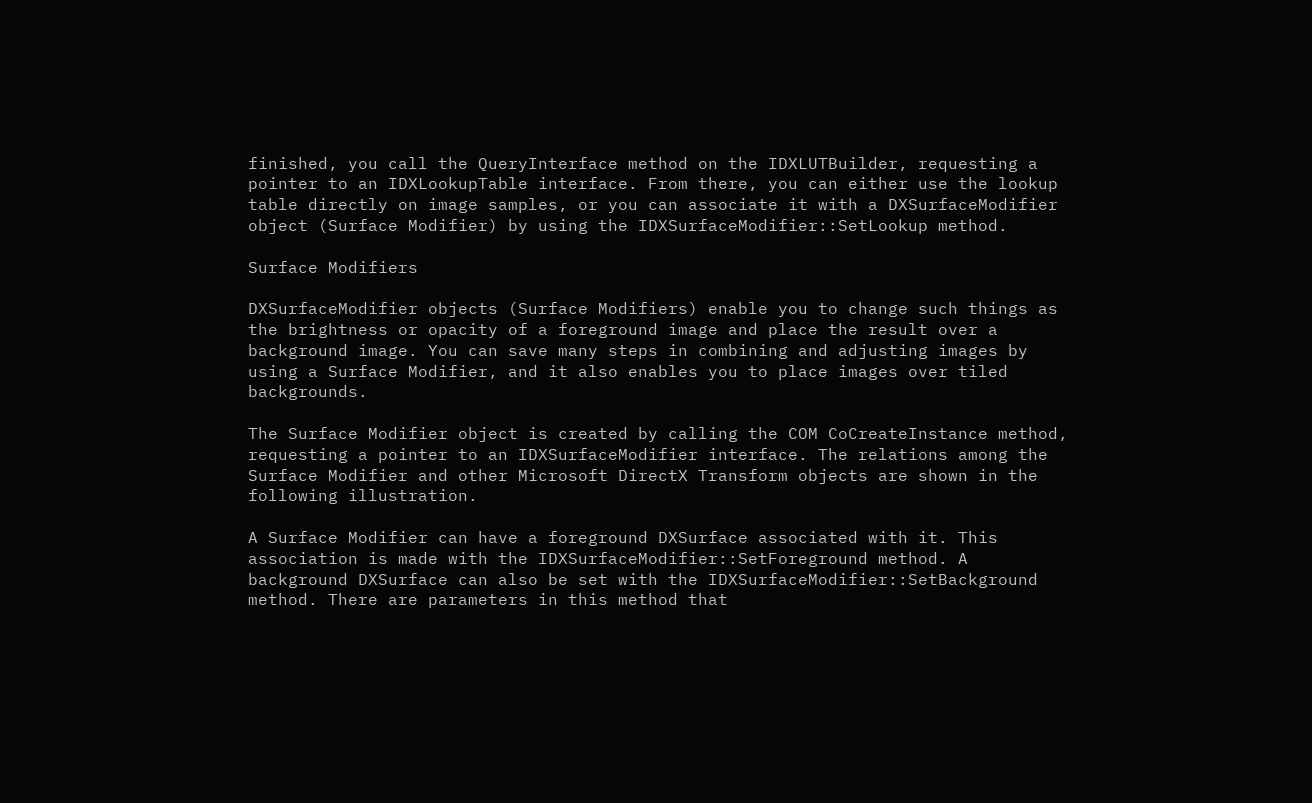finished, you call the QueryInterface method on the IDXLUTBuilder, requesting a pointer to an IDXLookupTable interface. From there, you can either use the lookup table directly on image samples, or you can associate it with a DXSurfaceModifier object (Surface Modifier) by using the IDXSurfaceModifier::SetLookup method.

Surface Modifiers

DXSurfaceModifier objects (Surface Modifiers) enable you to change such things as the brightness or opacity of a foreground image and place the result over a background image. You can save many steps in combining and adjusting images by using a Surface Modifier, and it also enables you to place images over tiled backgrounds.

The Surface Modifier object is created by calling the COM CoCreateInstance method, requesting a pointer to an IDXSurfaceModifier interface. The relations among the Surface Modifier and other Microsoft DirectX Transform objects are shown in the following illustration.

A Surface Modifier can have a foreground DXSurface associated with it. This association is made with the IDXSurfaceModifier::SetForeground method. A background DXSurface can also be set with the IDXSurfaceModifier::SetBackground method. There are parameters in this method that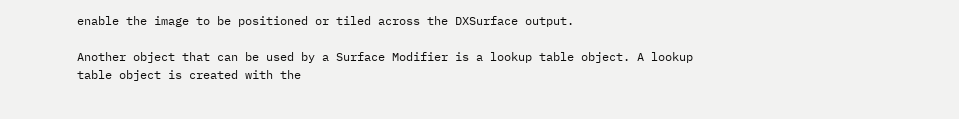enable the image to be positioned or tiled across the DXSurface output.

Another object that can be used by a Surface Modifier is a lookup table object. A lookup table object is created with the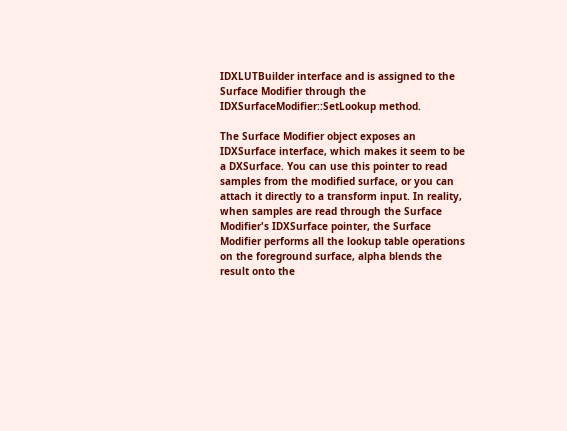IDXLUTBuilder interface and is assigned to the Surface Modifier through the IDXSurfaceModifier::SetLookup method.

The Surface Modifier object exposes an IDXSurface interface, which makes it seem to be a DXSurface. You can use this pointer to read samples from the modified surface, or you can attach it directly to a transform input. In reality, when samples are read through the Surface Modifier's IDXSurface pointer, the Surface Modifier performs all the lookup table operations on the foreground surface, alpha blends the result onto the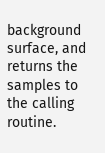background surface, and returns the samples to the calling routine.